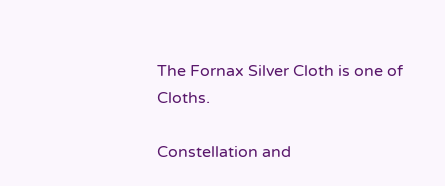The Fornax Silver Cloth is one of Cloths.

Constellation and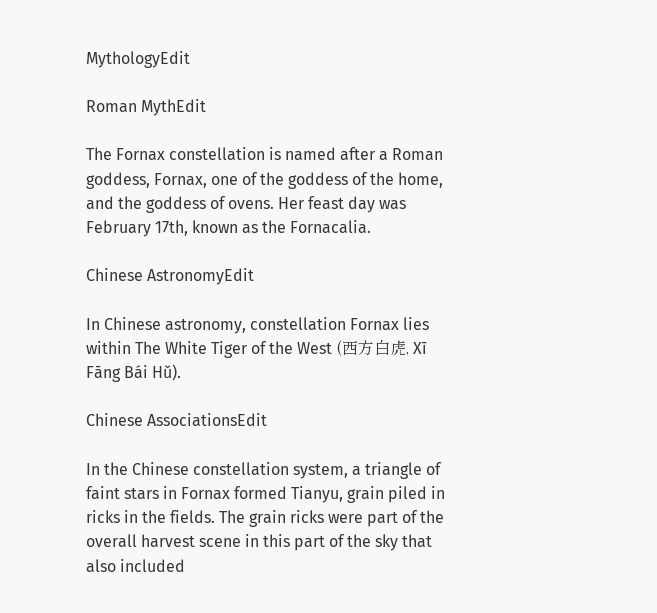MythologyEdit

Roman MythEdit

The Fornax constellation is named after a Roman goddess, Fornax, one of the goddess of the home, and the goddess of ovens. Her feast day was February 17th, known as the Fornacalia.

Chinese AstronomyEdit

In Chinese astronomy, constellation Fornax lies within The White Tiger of the West (西方白虎, Xī Fāng Bái Hǔ).

Chinese AssociationsEdit

In the Chinese constellation system, a triangle of faint stars in Fornax formed Tianyu, grain piled in ricks in the fields. The grain ricks were part of the overall harvest scene in this part of the sky that also included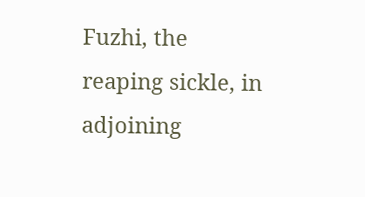Fuzhi, the reaping sickle, in adjoining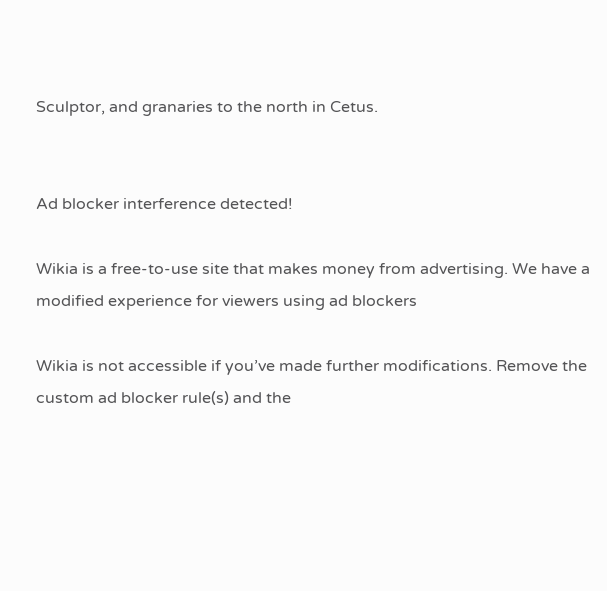Sculptor, and granaries to the north in Cetus.


Ad blocker interference detected!

Wikia is a free-to-use site that makes money from advertising. We have a modified experience for viewers using ad blockers

Wikia is not accessible if you’ve made further modifications. Remove the custom ad blocker rule(s) and the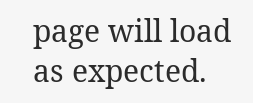page will load as expected.